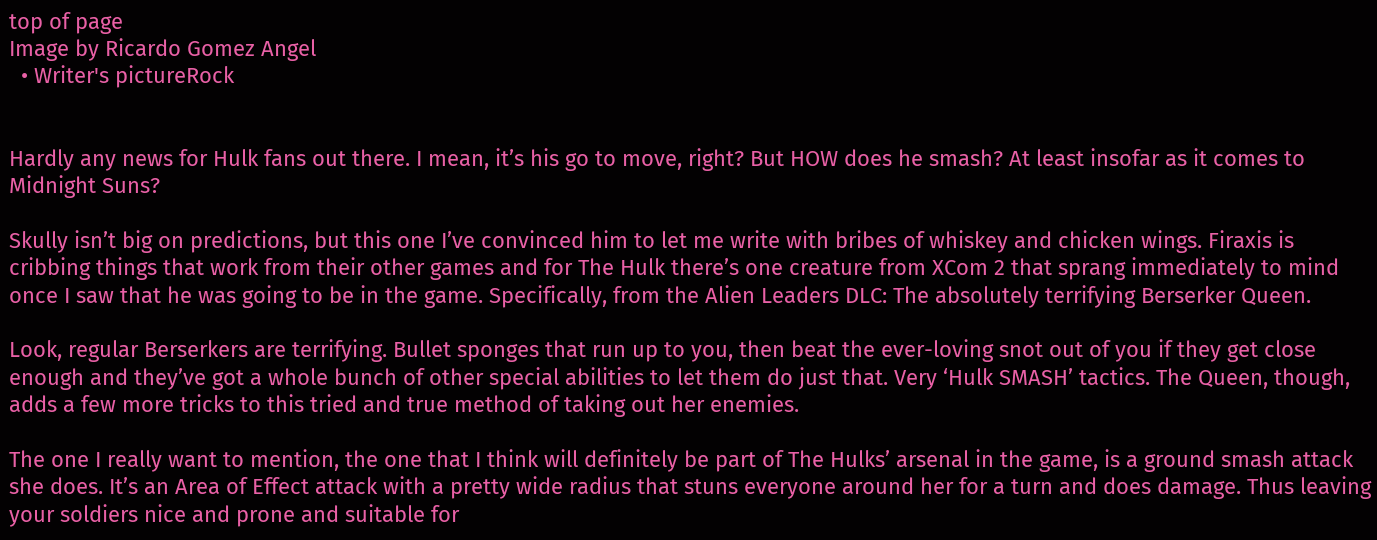top of page
Image by Ricardo Gomez Angel
  • Writer's pictureRock


Hardly any news for Hulk fans out there. I mean, it’s his go to move, right? But HOW does he smash? At least insofar as it comes to Midnight Suns?

Skully isn’t big on predictions, but this one I’ve convinced him to let me write with bribes of whiskey and chicken wings. Firaxis is cribbing things that work from their other games and for The Hulk there’s one creature from XCom 2 that sprang immediately to mind once I saw that he was going to be in the game. Specifically, from the Alien Leaders DLC: The absolutely terrifying Berserker Queen.

Look, regular Berserkers are terrifying. Bullet sponges that run up to you, then beat the ever-loving snot out of you if they get close enough and they’ve got a whole bunch of other special abilities to let them do just that. Very ‘Hulk SMASH’ tactics. The Queen, though, adds a few more tricks to this tried and true method of taking out her enemies.

The one I really want to mention, the one that I think will definitely be part of The Hulks’ arsenal in the game, is a ground smash attack she does. It’s an Area of Effect attack with a pretty wide radius that stuns everyone around her for a turn and does damage. Thus leaving your soldiers nice and prone and suitable for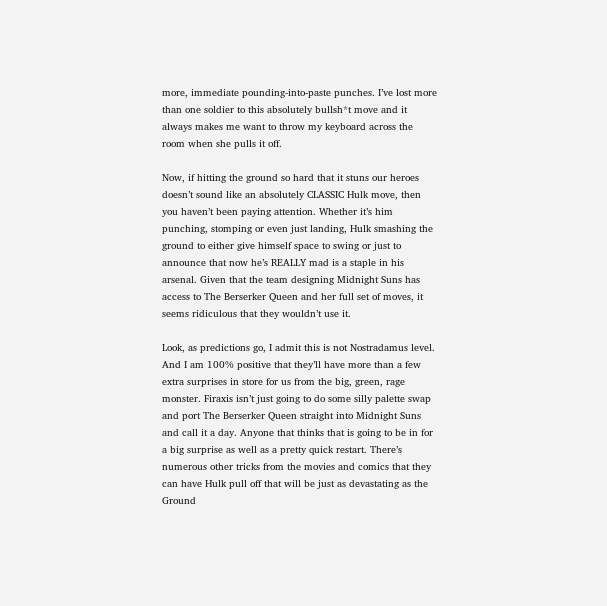more, immediate pounding-into-paste punches. I’ve lost more than one soldier to this absolutely bullsh*t move and it always makes me want to throw my keyboard across the room when she pulls it off.

Now, if hitting the ground so hard that it stuns our heroes doesn’t sound like an absolutely CLASSIC Hulk move, then you haven’t been paying attention. Whether it’s him punching, stomping or even just landing, Hulk smashing the ground to either give himself space to swing or just to announce that now he’s REALLY mad is a staple in his arsenal. Given that the team designing Midnight Suns has access to The Berserker Queen and her full set of moves, it seems ridiculous that they wouldn’t use it.

Look, as predictions go, I admit this is not Nostradamus level. And I am 100% positive that they’ll have more than a few extra surprises in store for us from the big, green, rage monster. Firaxis isn’t just going to do some silly palette swap and port The Berserker Queen straight into Midnight Suns and call it a day. Anyone that thinks that is going to be in for a big surprise as well as a pretty quick restart. There’s numerous other tricks from the movies and comics that they can have Hulk pull off that will be just as devastating as the Ground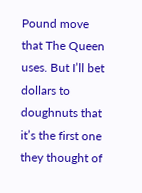Pound move that The Queen uses. But I’ll bet dollars to doughnuts that it’s the first one they thought of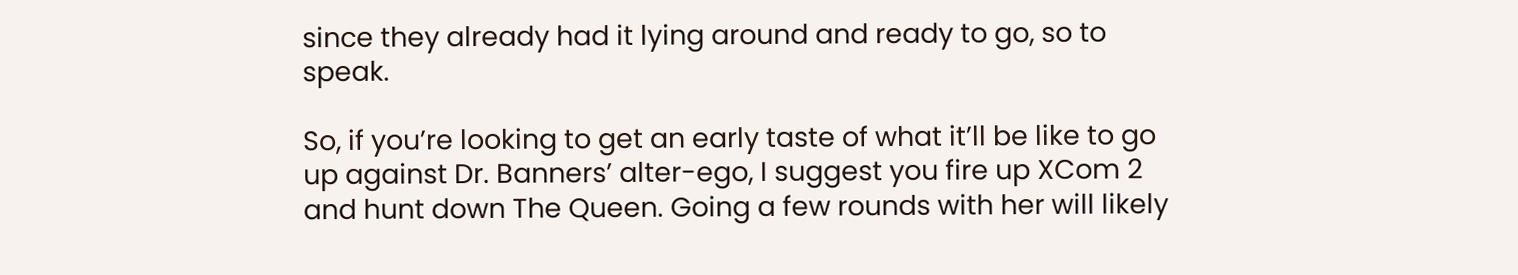since they already had it lying around and ready to go, so to speak.

So, if you’re looking to get an early taste of what it’ll be like to go up against Dr. Banners’ alter-ego, I suggest you fire up XCom 2 and hunt down The Queen. Going a few rounds with her will likely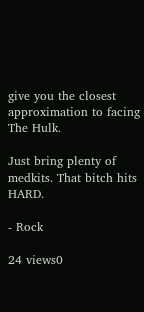give you the closest approximation to facing The Hulk.

Just bring plenty of medkits. That bitch hits HARD.

- Rock

24 views0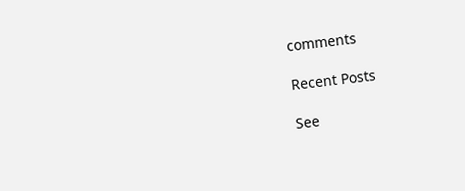comments

Recent Posts

See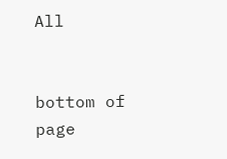All


bottom of page